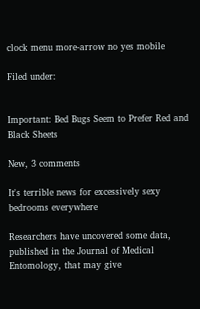clock menu more-arrow no yes mobile

Filed under:


Important: Bed Bugs Seem to Prefer Red and Black Sheets

New, 3 comments

It's terrible news for excessively sexy bedrooms everywhere

Researchers have uncovered some data, published in the Journal of Medical Entomology, that may give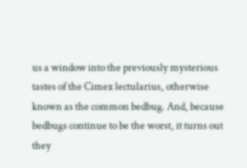us a window into the previously mysterious tastes of the Cimex lectularius, otherwise known as the common bedbug. And, because bedbugs continue to be the worst, it turns out they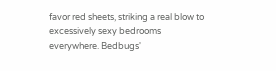favor red sheets, striking a real blow to excessively sexy bedrooms everywhere. Bedbugs'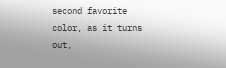second favorite color, as it turns out,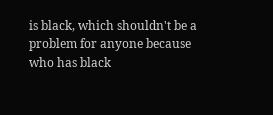is black, which shouldn't be a problem for anyone because who has black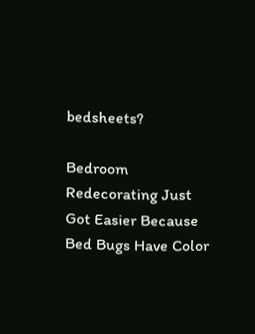bedsheets?

Bedroom Redecorating Just Got Easier Because Bed Bugs Have Color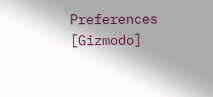Preferences [Gizmodo]